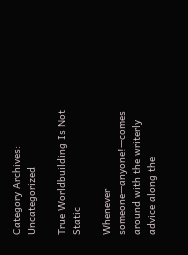Category Archives: Uncategorized

True Worldbuilding Is Not Static

Whenever someone—anyone!—comes around with the writerly advice along the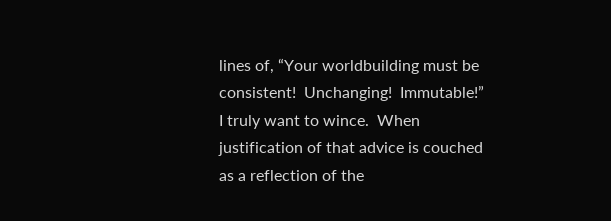lines of, “Your worldbuilding must be consistent!  Unchanging!  Immutable!” I truly want to wince.  When justification of that advice is couched as a reflection of the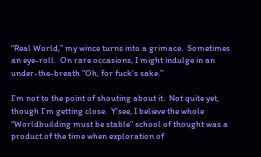“Real World,” my wince turns into a grimace.  Sometimes an eye-roll.  On rare occasions, I might indulge in an under-the-breath “Oh, for fuck’s sake.”

I’m not to the point of shouting about it.  Not quite yet, though I’m getting close.  Y’see, I believe the whole “Worldbuilding must be stable” school of thought was a product of the time when exploration of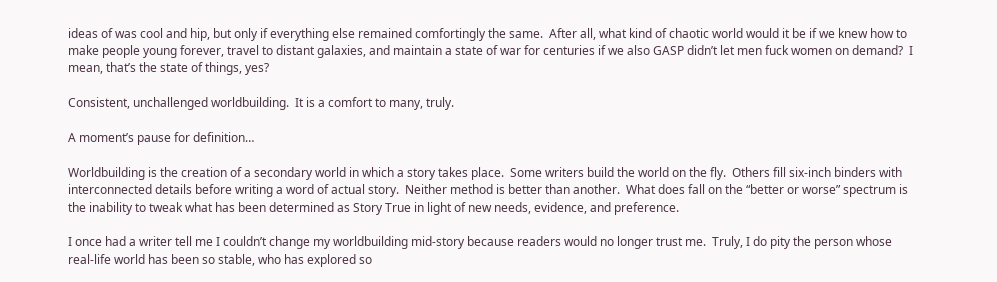ideas of was cool and hip, but only if everything else remained comfortingly the same.  After all, what kind of chaotic world would it be if we knew how to make people young forever, travel to distant galaxies, and maintain a state of war for centuries if we also GASP didn’t let men fuck women on demand?  I mean, that’s the state of things, yes?

Consistent, unchallenged worldbuilding.  It is a comfort to many, truly.

A moment’s pause for definition…

Worldbuilding is the creation of a secondary world in which a story takes place.  Some writers build the world on the fly.  Others fill six-inch binders with interconnected details before writing a word of actual story.  Neither method is better than another.  What does fall on the “better or worse” spectrum is the inability to tweak what has been determined as Story True in light of new needs, evidence, and preference.

I once had a writer tell me I couldn’t change my worldbuilding mid-story because readers would no longer trust me.  Truly, I do pity the person whose real-life world has been so stable, who has explored so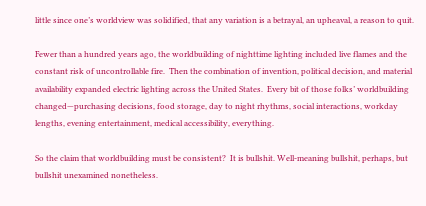little since one’s worldview was solidified, that any variation is a betrayal, an upheaval, a reason to quit.

Fewer than a hundred years ago, the worldbuilding of nighttime lighting included live flames and the constant risk of uncontrollable fire.  Then the combination of invention, political decision, and material availability expanded electric lighting across the United States.  Every bit of those folks’ worldbuilding changed—purchasing decisions, food storage, day to night rhythms, social interactions, workday lengths, evening entertainment, medical accessibility, everything.

So the claim that worldbuilding must be consistent?  It is bullshit. Well-meaning bullshit, perhaps, but bullshit unexamined nonetheless.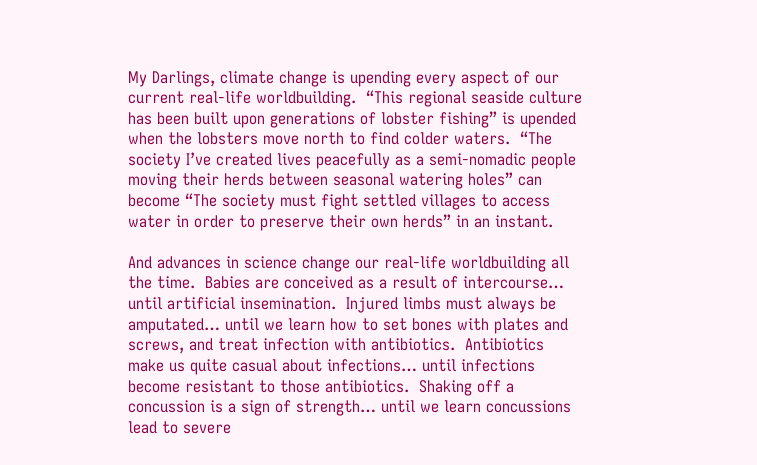My Darlings, climate change is upending every aspect of our current real-life worldbuilding.  “This regional seaside culture has been built upon generations of lobster fishing” is upended when the lobsters move north to find colder waters.  “The society I’ve created lives peacefully as a semi-nomadic people moving their herds between seasonal watering holes” can become “The society must fight settled villages to access water in order to preserve their own herds” in an instant.

And advances in science change our real-life worldbuilding all the time.  Babies are conceived as a result of intercourse… until artificial insemination.  Injured limbs must always be amputated… until we learn how to set bones with plates and screws, and treat infection with antibiotics.  Antibiotics make us quite casual about infections… until infections become resistant to those antibiotics.  Shaking off a concussion is a sign of strength… until we learn concussions lead to severe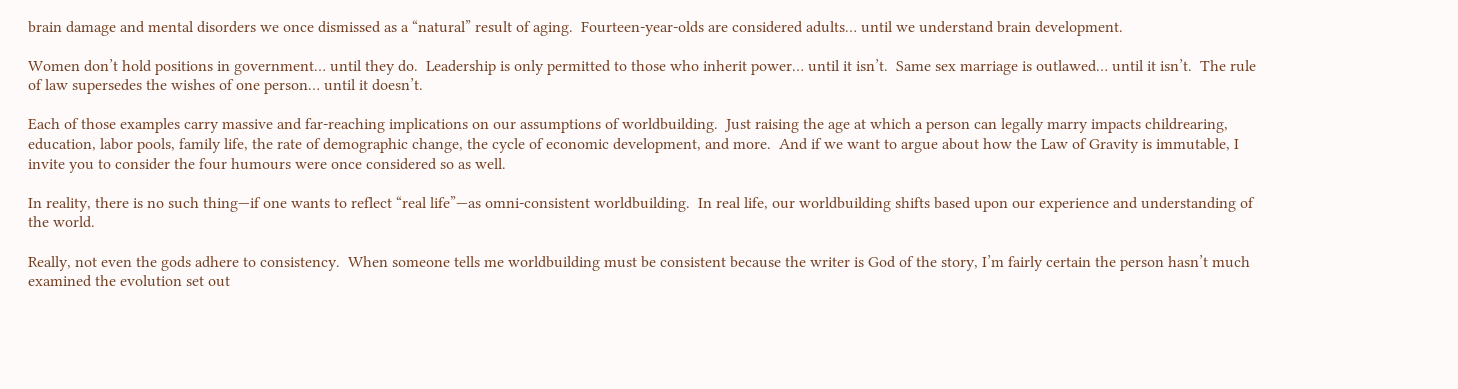brain damage and mental disorders we once dismissed as a “natural” result of aging.  Fourteen-year-olds are considered adults… until we understand brain development.

Women don’t hold positions in government… until they do.  Leadership is only permitted to those who inherit power… until it isn’t.  Same sex marriage is outlawed… until it isn’t.  The rule of law supersedes the wishes of one person… until it doesn’t.

Each of those examples carry massive and far-reaching implications on our assumptions of worldbuilding.  Just raising the age at which a person can legally marry impacts childrearing, education, labor pools, family life, the rate of demographic change, the cycle of economic development, and more.  And if we want to argue about how the Law of Gravity is immutable, I invite you to consider the four humours were once considered so as well.

In reality, there is no such thing—if one wants to reflect “real life”—as omni-consistent worldbuilding.  In real life, our worldbuilding shifts based upon our experience and understanding of the world.

Really, not even the gods adhere to consistency.  When someone tells me worldbuilding must be consistent because the writer is God of the story, I’m fairly certain the person hasn’t much examined the evolution set out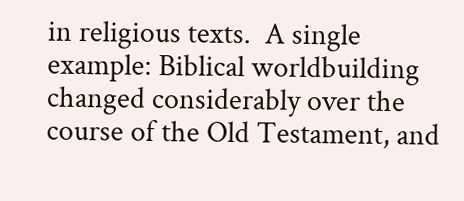in religious texts.  A single example: Biblical worldbuilding changed considerably over the course of the Old Testament, and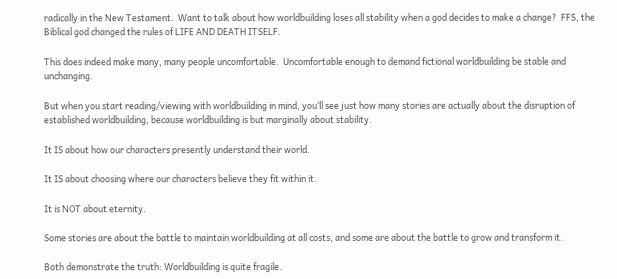radically in the New Testament.  Want to talk about how worldbuilding loses all stability when a god decides to make a change?  FFS, the Biblical god changed the rules of LIFE AND DEATH ITSELF.

This does indeed make many, many people uncomfortable.  Uncomfortable enough to demand fictional worldbuilding be stable and unchanging.

But when you start reading/viewing with worldbuilding in mind, you’ll see just how many stories are actually about the disruption of established worldbuilding, because worldbuilding is but marginally about stability.

It IS about how our characters presently understand their world.

It IS about choosing where our characters believe they fit within it.

It is NOT about eternity.

Some stories are about the battle to maintain worldbuilding at all costs, and some are about the battle to grow and transform it.

Both demonstrate the truth: Worldbuilding is quite fragile.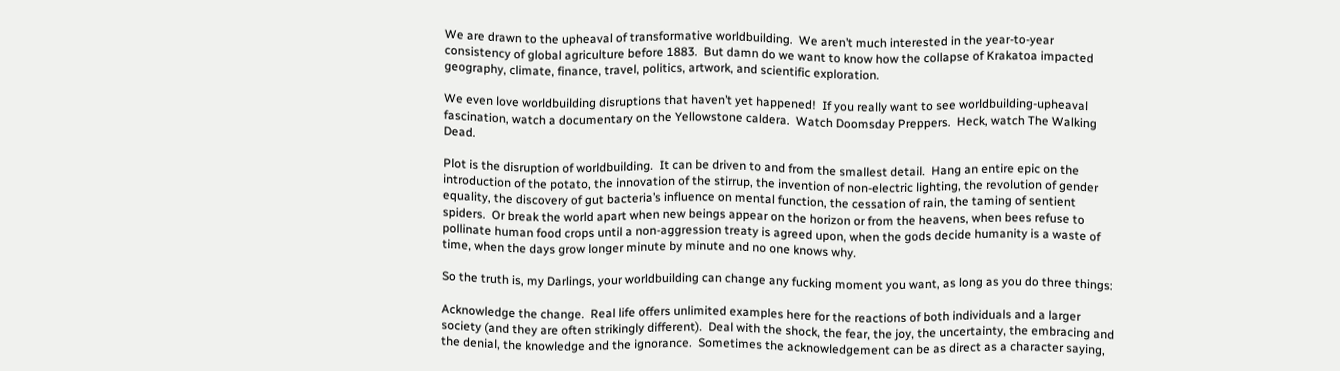We are drawn to the upheaval of transformative worldbuilding.  We aren’t much interested in the year-to-year consistency of global agriculture before 1883.  But damn do we want to know how the collapse of Krakatoa impacted geography, climate, finance, travel, politics, artwork, and scientific exploration.

We even love worldbuilding disruptions that haven’t yet happened!  If you really want to see worldbuilding-upheaval fascination, watch a documentary on the Yellowstone caldera.  Watch Doomsday Preppers.  Heck, watch The Walking Dead.

Plot is the disruption of worldbuilding.  It can be driven to and from the smallest detail.  Hang an entire epic on the introduction of the potato, the innovation of the stirrup, the invention of non-electric lighting, the revolution of gender equality, the discovery of gut bacteria’s influence on mental function, the cessation of rain, the taming of sentient spiders.  Or break the world apart when new beings appear on the horizon or from the heavens, when bees refuse to pollinate human food crops until a non-aggression treaty is agreed upon, when the gods decide humanity is a waste of time, when the days grow longer minute by minute and no one knows why.

So the truth is, my Darlings, your worldbuilding can change any fucking moment you want, as long as you do three things:

Acknowledge the change.  Real life offers unlimited examples here for the reactions of both individuals and a larger society (and they are often strikingly different).  Deal with the shock, the fear, the joy, the uncertainty, the embracing and the denial, the knowledge and the ignorance.  Sometimes the acknowledgement can be as direct as a character saying,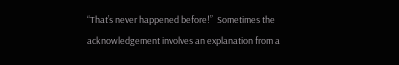“That’s never happened before!”  Sometimes the acknowledgement involves an explanation from a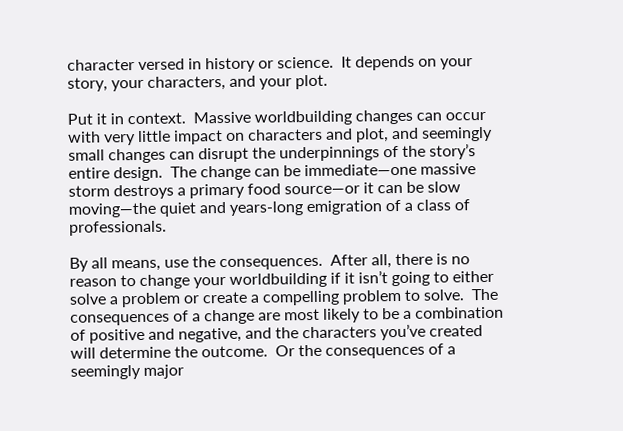character versed in history or science.  It depends on your story, your characters, and your plot.

Put it in context.  Massive worldbuilding changes can occur with very little impact on characters and plot, and seemingly small changes can disrupt the underpinnings of the story’s entire design.  The change can be immediate—one massive storm destroys a primary food source—or it can be slow moving—the quiet and years-long emigration of a class of professionals.

By all means, use the consequences.  After all, there is no reason to change your worldbuilding if it isn’t going to either solve a problem or create a compelling problem to solve.  The consequences of a change are most likely to be a combination of positive and negative, and the characters you’ve created will determine the outcome.  Or the consequences of a seemingly major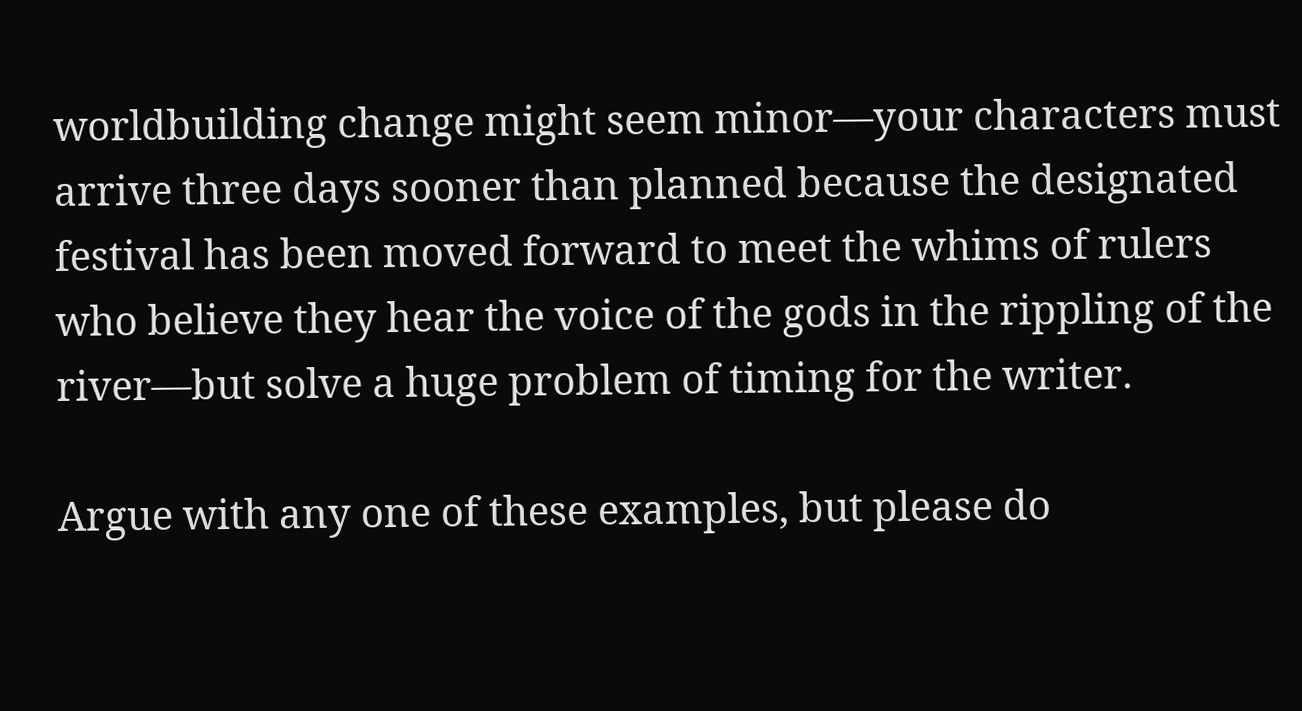worldbuilding change might seem minor—your characters must arrive three days sooner than planned because the designated festival has been moved forward to meet the whims of rulers who believe they hear the voice of the gods in the rippling of the river—but solve a huge problem of timing for the writer.

Argue with any one of these examples, but please do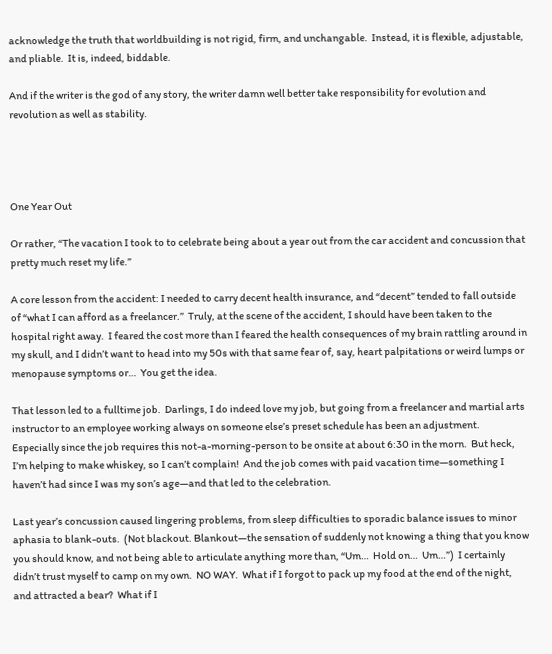acknowledge the truth that worldbuilding is not rigid, firm, and unchangable.  Instead, it is flexible, adjustable, and pliable.  It is, indeed, biddable.

And if the writer is the god of any story, the writer damn well better take responsibility for evolution and revolution as well as stability.




One Year Out

Or rather, “The vacation I took to to celebrate being about a year out from the car accident and concussion that pretty much reset my life.”

A core lesson from the accident: I needed to carry decent health insurance, and “decent” tended to fall outside of “what I can afford as a freelancer.”  Truly, at the scene of the accident, I should have been taken to the hospital right away.  I feared the cost more than I feared the health consequences of my brain rattling around in my skull, and I didn’t want to head into my 50s with that same fear of, say, heart palpitations or weird lumps or menopause symptoms or…  You get the idea.

That lesson led to a fulltime job.  Darlings, I do indeed love my job, but going from a freelancer and martial arts instructor to an employee working always on someone else’s preset schedule has been an adjustment.  Especially since the job requires this not-a-morning-person to be onsite at about 6:30 in the morn.  But heck, I’m helping to make whiskey, so I can’t complain!  And the job comes with paid vacation time—something I haven’t had since I was my son’s age—and that led to the celebration.

Last year’s concussion caused lingering problems, from sleep difficulties to sporadic balance issues to minor aphasia to blank-outs.  (Not blackout. Blankout—the sensation of suddenly not knowing a thing that you know you should know, and not being able to articulate anything more than, “Um…  Hold on…  Um…”)  I certainly didn’t trust myself to camp on my own.  NO WAY.  What if I forgot to pack up my food at the end of the night, and attracted a bear?  What if I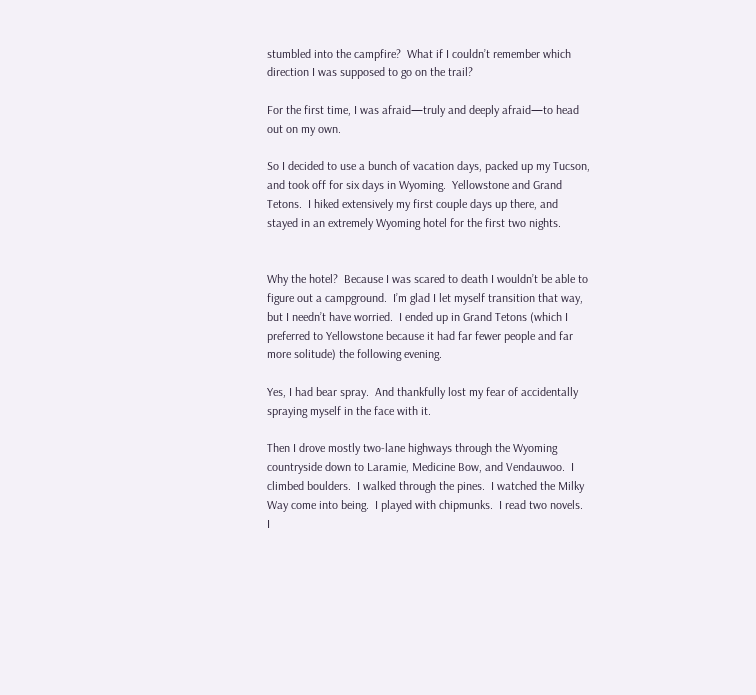stumbled into the campfire?  What if I couldn’t remember which direction I was supposed to go on the trail?

For the first time, I was afraid—truly and deeply afraid—to head out on my own.

So I decided to use a bunch of vacation days, packed up my Tucson, and took off for six days in Wyoming.  Yellowstone and Grand Tetons.  I hiked extensively my first couple days up there, and stayed in an extremely Wyoming hotel for the first two nights.


Why the hotel?  Because I was scared to death I wouldn’t be able to figure out a campground.  I’m glad I let myself transition that way, but I needn’t have worried.  I ended up in Grand Tetons (which I preferred to Yellowstone because it had far fewer people and far more solitude) the following evening.

Yes, I had bear spray.  And thankfully lost my fear of accidentally spraying myself in the face with it.

Then I drove mostly two-lane highways through the Wyoming countryside down to Laramie, Medicine Bow, and Vendauwoo.  I climbed boulders.  I walked through the pines.  I watched the Milky Way come into being.  I played with chipmunks.  I read two novels.  I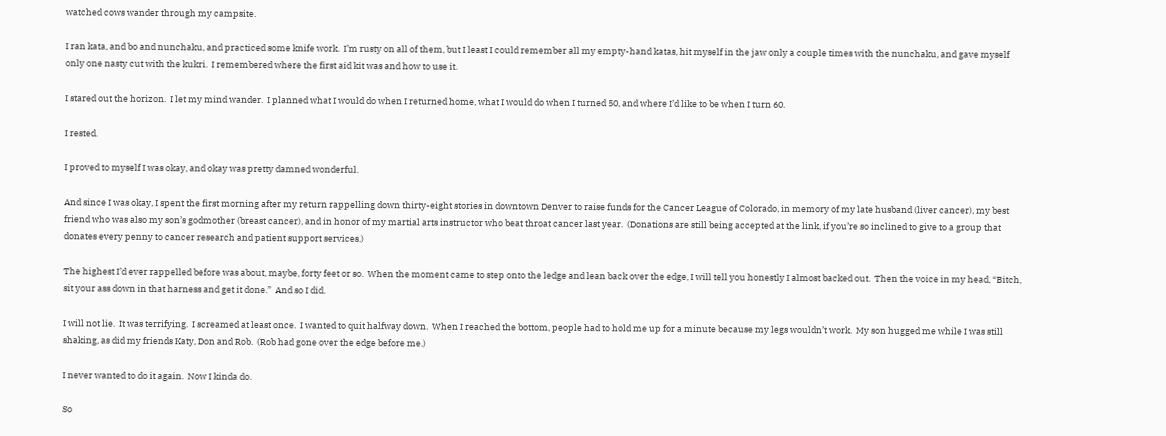watched cows wander through my campsite.

I ran kata, and bo and nunchaku, and practiced some knife work.  I’m rusty on all of them, but I least I could remember all my empty-hand katas, hit myself in the jaw only a couple times with the nunchaku, and gave myself only one nasty cut with the kukri.  I remembered where the first aid kit was and how to use it.

I stared out the horizon.  I let my mind wander.  I planned what I would do when I returned home, what I would do when I turned 50, and where I’d like to be when I turn 60.

I rested.

I proved to myself I was okay, and okay was pretty damned wonderful.

And since I was okay, I spent the first morning after my return rappelling down thirty-eight stories in downtown Denver to raise funds for the Cancer League of Colorado, in memory of my late husband (liver cancer), my best friend who was also my son’s godmother (breast cancer), and in honor of my martial arts instructor who beat throat cancer last year.  (Donations are still being accepted at the link, if you’re so inclined to give to a group that donates every penny to cancer research and patient support services.)

The highest I’d ever rappelled before was about, maybe, forty feet or so.  When the moment came to step onto the ledge and lean back over the edge, I will tell you honestly I almost backed out.  Then the voice in my head, “Bitch, sit your ass down in that harness and get it done.”  And so I did.

I will not lie.  It was terrifying.  I screamed at least once.  I wanted to quit halfway down.  When I reached the bottom, people had to hold me up for a minute because my legs wouldn’t work.  My son hugged me while I was still shaking, as did my friends Katy, Don and Rob.  (Rob had gone over the edge before me.)

I never wanted to do it again.  Now I kinda do.

So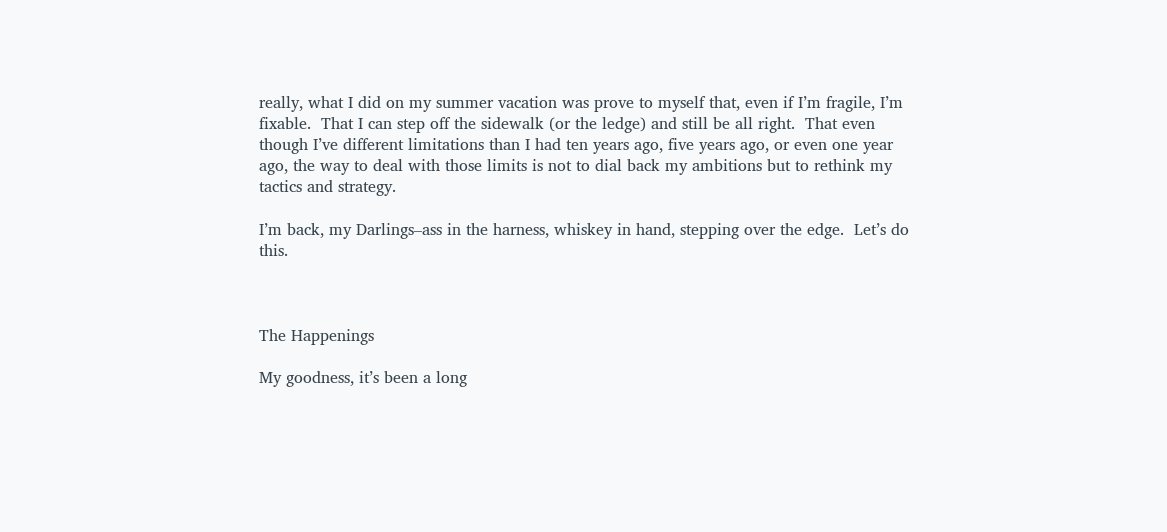really, what I did on my summer vacation was prove to myself that, even if I’m fragile, I’m fixable.  That I can step off the sidewalk (or the ledge) and still be all right.  That even though I’ve different limitations than I had ten years ago, five years ago, or even one year ago, the way to deal with those limits is not to dial back my ambitions but to rethink my tactics and strategy.

I’m back, my Darlings–ass in the harness, whiskey in hand, stepping over the edge.  Let’s do this.



The Happenings

My goodness, it’s been a long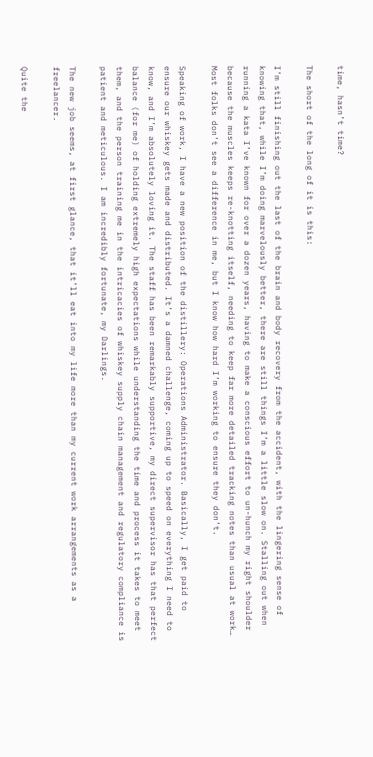time, hasn’t time?

The short of the long of it is this:

I’m still finishing out the last of the brain and body recovery from the accident, with the lingering sense of knowing that, while I’m doing marvelously better, there are still things I’m a little slow on. Stalling out when running a kata I’ve known for over a dozen years, having to make a conscious effort to un-hunch my right shoulder because the muscles keeps re-knotting itself, needing to keep far more detailed tracking notes than usual at work… Most folks don’t see a difference in me, but I know how hard I’m working to ensure they don’t.

Speaking of work, I have a new position of the distillery: Operations Administrator. Basically, I get paid to ensure our whiskey gets made and distributed. It’s a damned challenge, coming up to speed on everything I need to know, and I’m absolutely loving it. The staff has been remarkably supportive, my direct supervisor has that perfect balance (for me) of holding extremely high expectations while understanding the time and process it takes to meet them, and the person training me in the intricacies of whiskey supply chain management and regulatory compliance is patient and meticulous. I am incredibly fortunate, my Darlings.

The new job seems, at first glance, that it’ll eat into my life more than my current work arrangements as a freelancer.

Quite the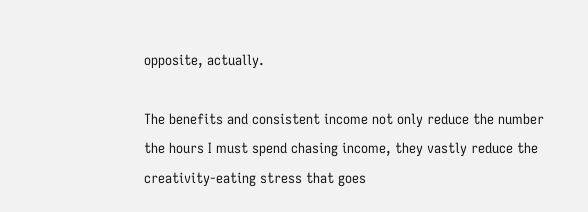opposite, actually.

The benefits and consistent income not only reduce the number the hours I must spend chasing income, they vastly reduce the creativity-eating stress that goes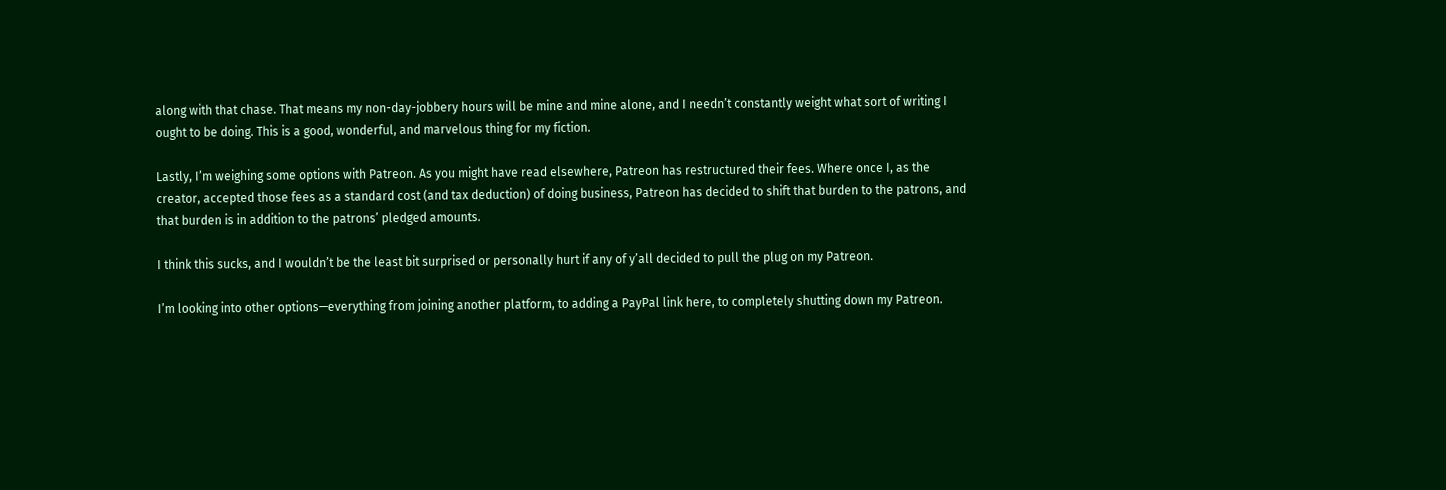along with that chase. That means my non-day-jobbery hours will be mine and mine alone, and I needn’t constantly weight what sort of writing I ought to be doing. This is a good, wonderful, and marvelous thing for my fiction.

Lastly, I’m weighing some options with Patreon. As you might have read elsewhere, Patreon has restructured their fees. Where once I, as the creator, accepted those fees as a standard cost (and tax deduction) of doing business, Patreon has decided to shift that burden to the patrons, and that burden is in addition to the patrons’ pledged amounts.

I think this sucks, and I wouldn’t be the least bit surprised or personally hurt if any of y’all decided to pull the plug on my Patreon.

I’m looking into other options—everything from joining another platform, to adding a PayPal link here, to completely shutting down my Patreon.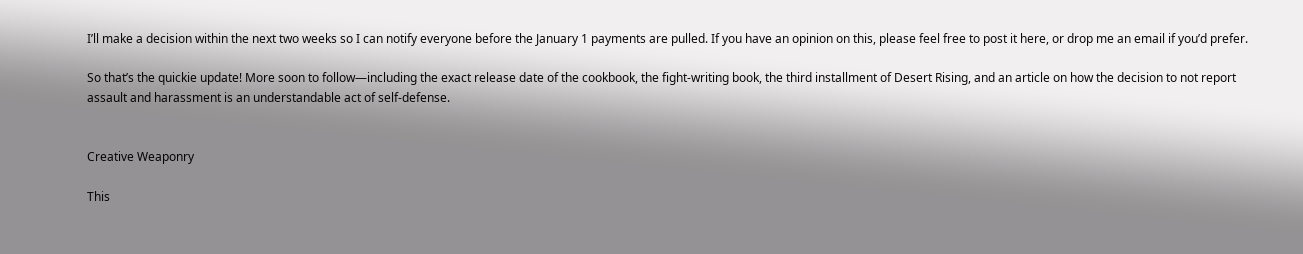I’ll make a decision within the next two weeks so I can notify everyone before the January 1 payments are pulled. If you have an opinion on this, please feel free to post it here, or drop me an email if you’d prefer.

So that’s the quickie update! More soon to follow—including the exact release date of the cookbook, the fight-writing book, the third installment of Desert Rising, and an article on how the decision to not report assault and harassment is an understandable act of self-defense.


Creative Weaponry

This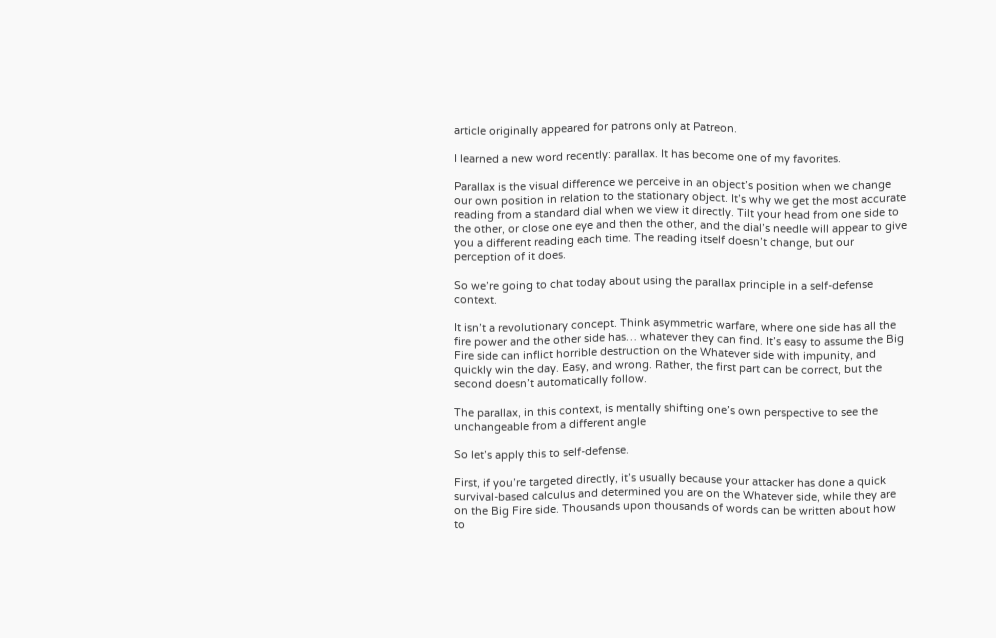article originally appeared for patrons only at Patreon.

I learned a new word recently: parallax. It has become one of my favorites.

Parallax is the visual difference we perceive in an object’s position when we change our own position in relation to the stationary object. It’s why we get the most accurate reading from a standard dial when we view it directly. Tilt your head from one side to the other, or close one eye and then the other, and the dial’s needle will appear to give you a different reading each time. The reading itself doesn’t change, but our perception of it does.

So we’re going to chat today about using the parallax principle in a self-defense context.

It isn’t a revolutionary concept. Think asymmetric warfare, where one side has all the fire power and the other side has… whatever they can find. It’s easy to assume the Big Fire side can inflict horrible destruction on the Whatever side with impunity, and quickly win the day. Easy, and wrong. Rather, the first part can be correct, but the second doesn’t automatically follow.

The parallax, in this context, is mentally shifting one’s own perspective to see the unchangeable from a different angle

So let’s apply this to self-defense.

First, if you’re targeted directly, it’s usually because your attacker has done a quick survival-based calculus and determined you are on the Whatever side, while they are on the Big Fire side. Thousands upon thousands of words can be written about how to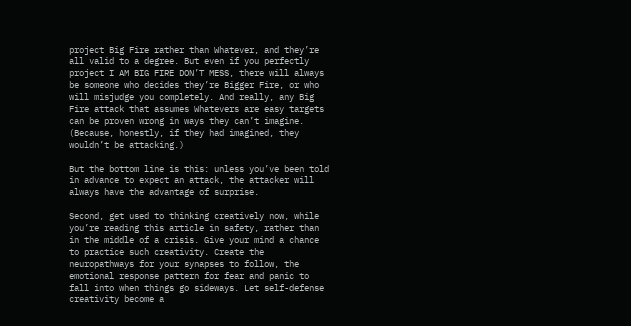project Big Fire rather than Whatever, and they’re all valid to a degree. But even if you perfectly project I AM BIG FIRE DON’T MESS, there will always be someone who decides they’re Bigger Fire, or who will misjudge you completely. And really, any Big Fire attack that assumes Whatevers are easy targets can be proven wrong in ways they can’t imagine. (Because, honestly, if they had imagined, they wouldn’t be attacking.)

But the bottom line is this: unless you’ve been told in advance to expect an attack, the attacker will always have the advantage of surprise.

Second, get used to thinking creatively now, while you’re reading this article in safety, rather than in the middle of a crisis. Give your mind a chance to practice such creativity. Create the neuropathways for your synapses to follow, the emotional response pattern for fear and panic to fall into when things go sideways. Let self-defense creativity become a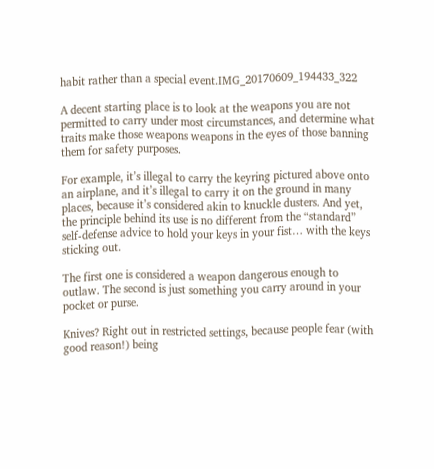habit rather than a special event.IMG_20170609_194433_322

A decent starting place is to look at the weapons you are not permitted to carry under most circumstances, and determine what traits make those weapons weapons in the eyes of those banning them for safety purposes.

For example, it’s illegal to carry the keyring pictured above onto an airplane, and it’s illegal to carry it on the ground in many places, because it’s considered akin to knuckle dusters. And yet, the principle behind its use is no different from the “standard” self-defense advice to hold your keys in your fist… with the keys sticking out.

The first one is considered a weapon dangerous enough to outlaw. The second is just something you carry around in your pocket or purse.

Knives? Right out in restricted settings, because people fear (with good reason!) being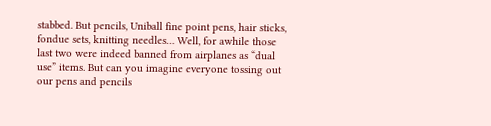stabbed. But pencils, Uniball fine point pens, hair sticks, fondue sets, knitting needles… Well, for awhile those last two were indeed banned from airplanes as “dual use” items. But can you imagine everyone tossing out our pens and pencils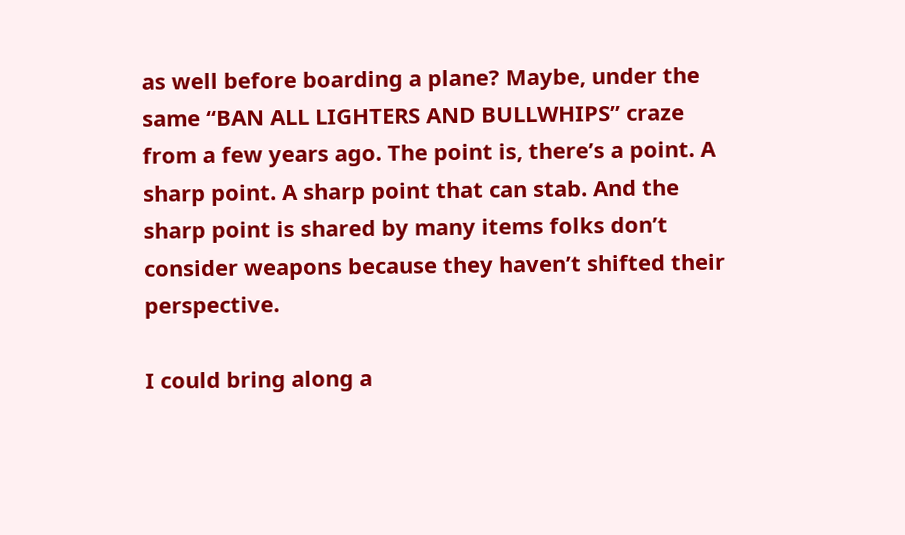as well before boarding a plane? Maybe, under the same “BAN ALL LIGHTERS AND BULLWHIPS” craze from a few years ago. The point is, there’s a point. A sharp point. A sharp point that can stab. And the sharp point is shared by many items folks don’t consider weapons because they haven’t shifted their perspective.

I could bring along a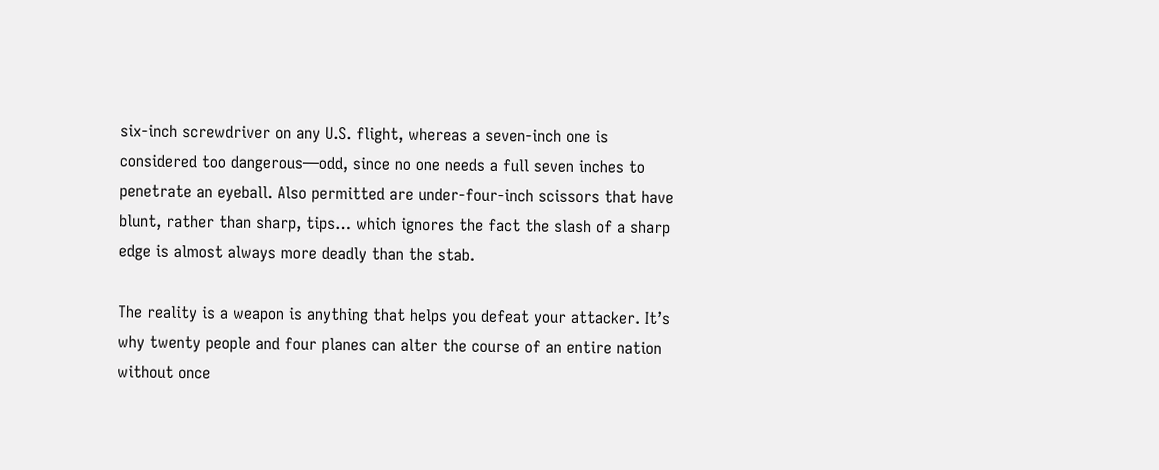six-inch screwdriver on any U.S. flight, whereas a seven-inch one is considered too dangerous—odd, since no one needs a full seven inches to penetrate an eyeball. Also permitted are under-four-inch scissors that have blunt, rather than sharp, tips… which ignores the fact the slash of a sharp edge is almost always more deadly than the stab.

The reality is a weapon is anything that helps you defeat your attacker. It’s why twenty people and four planes can alter the course of an entire nation without once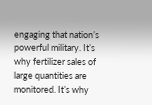engaging that nation’s powerful military. It’s why fertilizer sales of large quantities are monitored. It’s why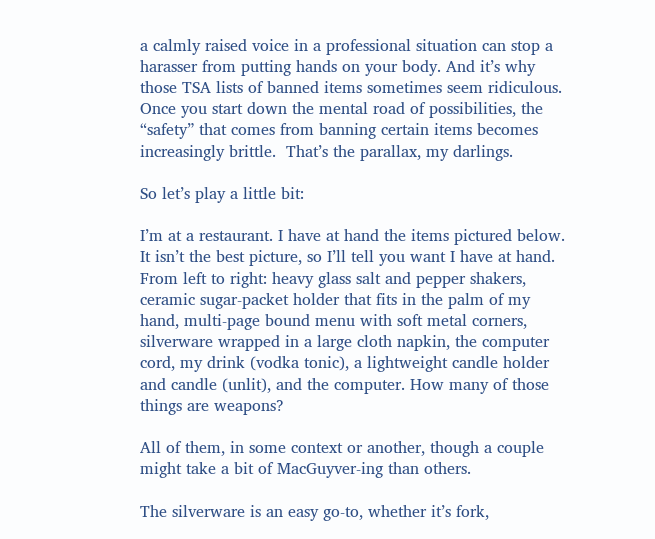a calmly raised voice in a professional situation can stop a harasser from putting hands on your body. And it’s why those TSA lists of banned items sometimes seem ridiculous. Once you start down the mental road of possibilities, the “safety” that comes from banning certain items becomes increasingly brittle.  That’s the parallax, my darlings.

So let’s play a little bit:

I’m at a restaurant. I have at hand the items pictured below. It isn’t the best picture, so I’ll tell you want I have at hand. From left to right: heavy glass salt and pepper shakers, ceramic sugar-packet holder that fits in the palm of my hand, multi-page bound menu with soft metal corners, silverware wrapped in a large cloth napkin, the computer cord, my drink (vodka tonic), a lightweight candle holder and candle (unlit), and the computer. How many of those things are weapons?

All of them, in some context or another, though a couple might take a bit of MacGuyver-ing than others.

The silverware is an easy go-to, whether it’s fork,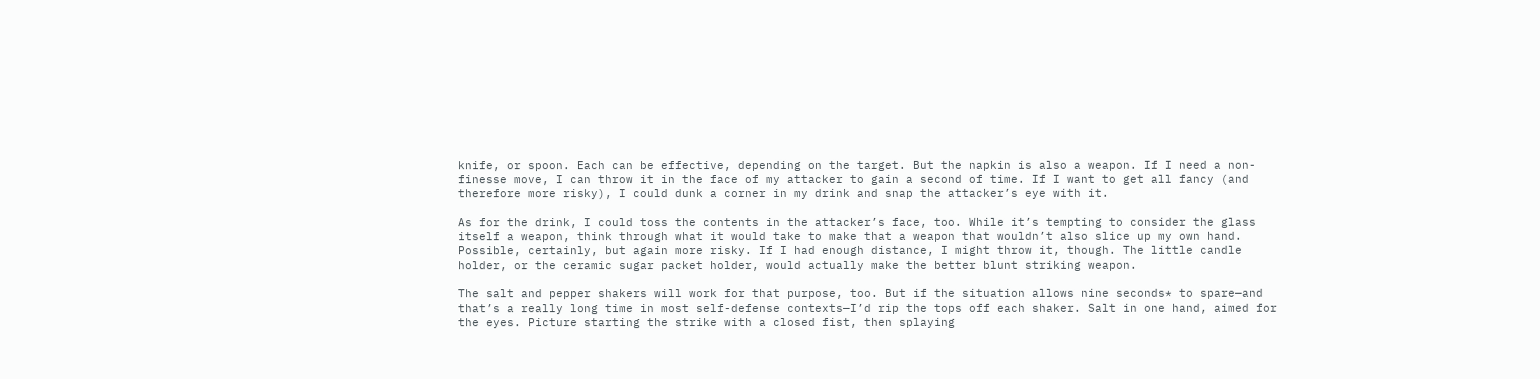knife, or spoon. Each can be effective, depending on the target. But the napkin is also a weapon. If I need a non-finesse move, I can throw it in the face of my attacker to gain a second of time. If I want to get all fancy (and therefore more risky), I could dunk a corner in my drink and snap the attacker’s eye with it.

As for the drink, I could toss the contents in the attacker’s face, too. While it’s tempting to consider the glass itself a weapon, think through what it would take to make that a weapon that wouldn’t also slice up my own hand. Possible, certainly, but again more risky. If I had enough distance, I might throw it, though. The little candle holder, or the ceramic sugar packet holder, would actually make the better blunt striking weapon.

The salt and pepper shakers will work for that purpose, too. But if the situation allows nine seconds* to spare—and that’s a really long time in most self-defense contexts—I’d rip the tops off each shaker. Salt in one hand, aimed for the eyes. Picture starting the strike with a closed fist, then splaying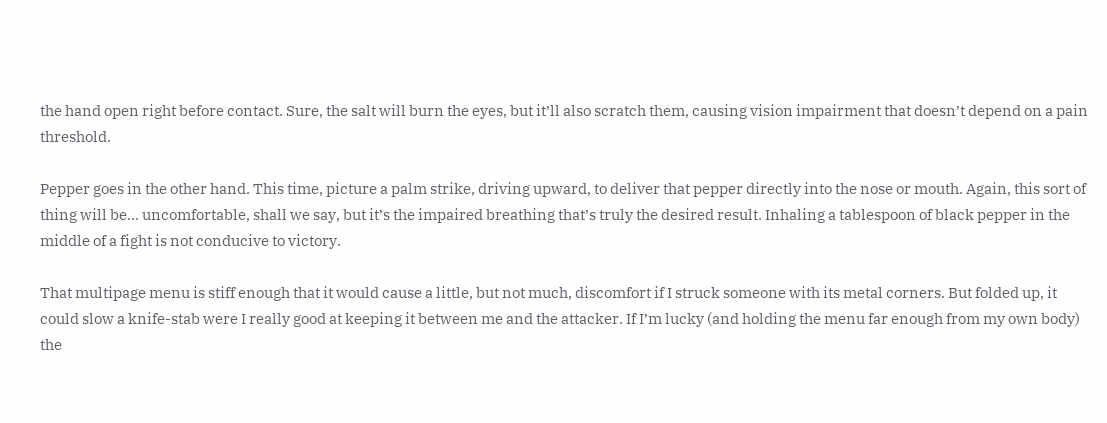the hand open right before contact. Sure, the salt will burn the eyes, but it’ll also scratch them, causing vision impairment that doesn’t depend on a pain threshold.

Pepper goes in the other hand. This time, picture a palm strike, driving upward, to deliver that pepper directly into the nose or mouth. Again, this sort of thing will be… uncomfortable, shall we say, but it’s the impaired breathing that’s truly the desired result. Inhaling a tablespoon of black pepper in the middle of a fight is not conducive to victory.

That multipage menu is stiff enough that it would cause a little, but not much, discomfort if I struck someone with its metal corners. But folded up, it could slow a knife-stab were I really good at keeping it between me and the attacker. If I’m lucky (and holding the menu far enough from my own body) the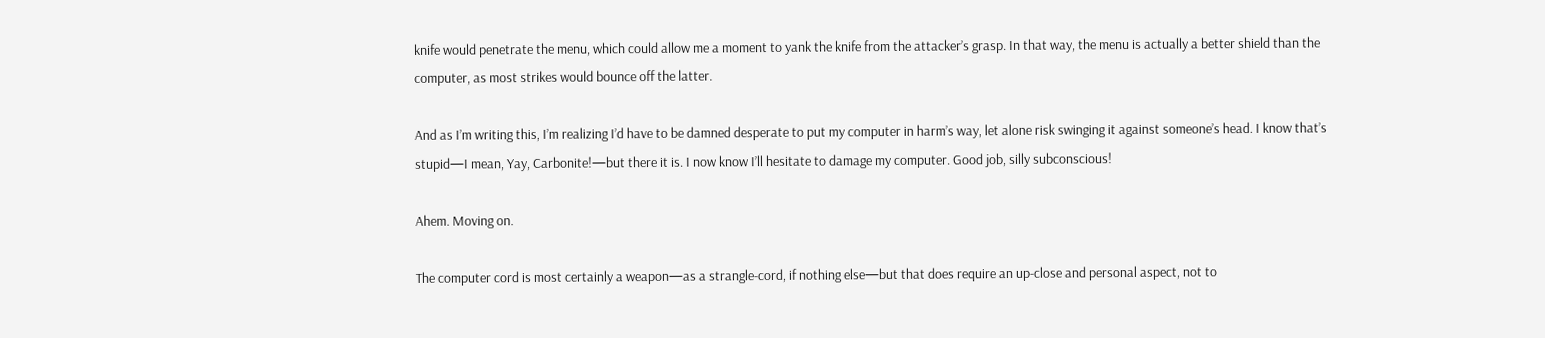knife would penetrate the menu, which could allow me a moment to yank the knife from the attacker’s grasp. In that way, the menu is actually a better shield than the computer, as most strikes would bounce off the latter.

And as I’m writing this, I’m realizing I’d have to be damned desperate to put my computer in harm’s way, let alone risk swinging it against someone’s head. I know that’s stupid—I mean, Yay, Carbonite!—but there it is. I now know I’ll hesitate to damage my computer. Good job, silly subconscious!

Ahem. Moving on.

The computer cord is most certainly a weapon—as a strangle-cord, if nothing else—but that does require an up-close and personal aspect, not to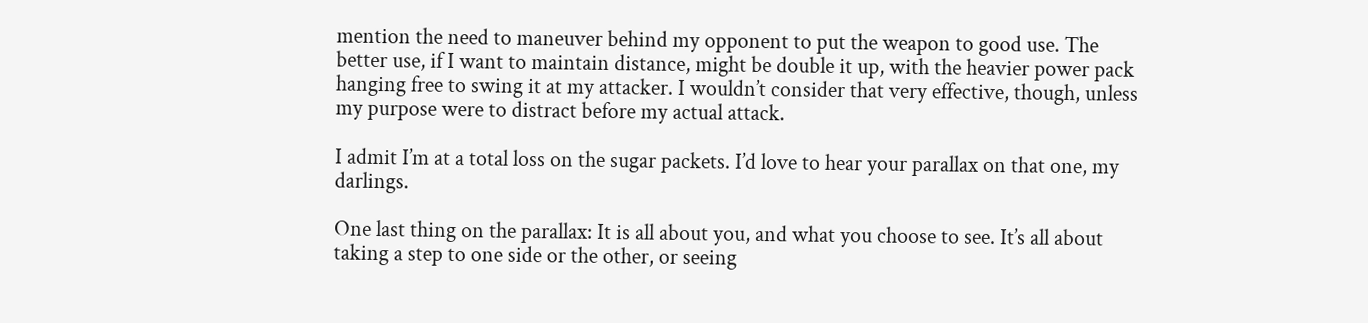mention the need to maneuver behind my opponent to put the weapon to good use. The better use, if I want to maintain distance, might be double it up, with the heavier power pack hanging free to swing it at my attacker. I wouldn’t consider that very effective, though, unless my purpose were to distract before my actual attack.

I admit I’m at a total loss on the sugar packets. I’d love to hear your parallax on that one, my darlings.

One last thing on the parallax: It is all about you, and what you choose to see. It’s all about taking a step to one side or the other, or seeing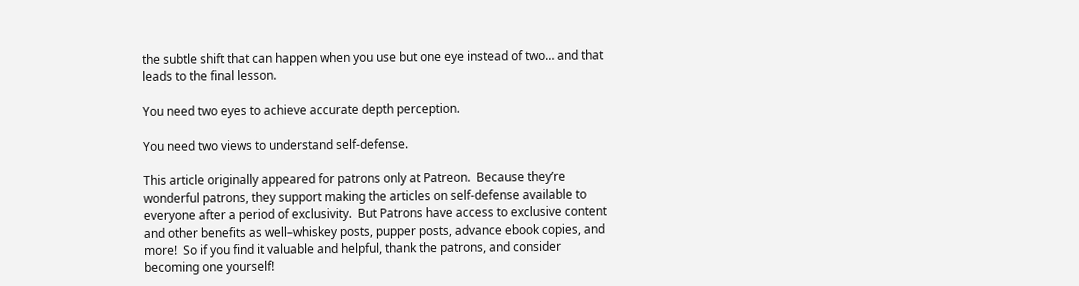the subtle shift that can happen when you use but one eye instead of two… and that leads to the final lesson.

You need two eyes to achieve accurate depth perception.

You need two views to understand self-defense.

This article originally appeared for patrons only at Patreon.  Because they’re wonderful patrons, they support making the articles on self-defense available to everyone after a period of exclusivity.  But Patrons have access to exclusive content and other benefits as well–whiskey posts, pupper posts, advance ebook copies, and more!  So if you find it valuable and helpful, thank the patrons, and consider becoming one yourself!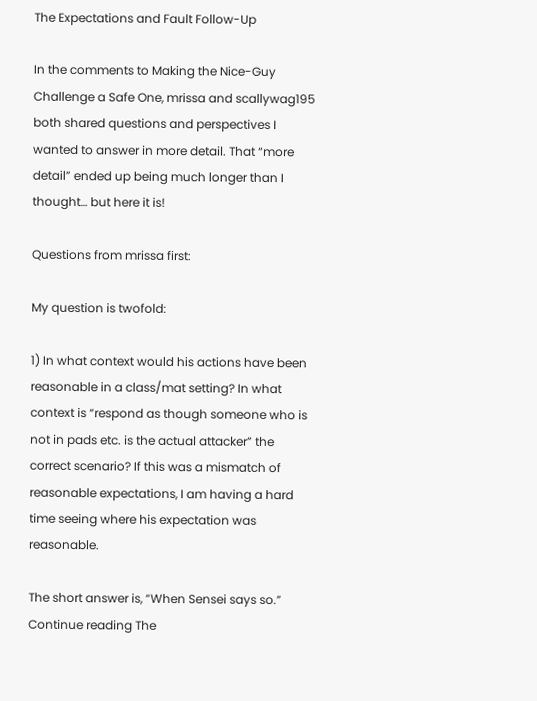The Expectations and Fault Follow-Up

In the comments to Making the Nice-Guy Challenge a Safe One, mrissa and scallywag195 both shared questions and perspectives I wanted to answer in more detail. That “more detail” ended up being much longer than I thought… but here it is!

Questions from mrissa first:

My question is twofold:

1) In what context would his actions have been reasonable in a class/mat setting? In what context is “respond as though someone who is not in pads etc. is the actual attacker” the correct scenario? If this was a mismatch of reasonable expectations, I am having a hard time seeing where his expectation was reasonable.

The short answer is, “When Sensei says so.” Continue reading The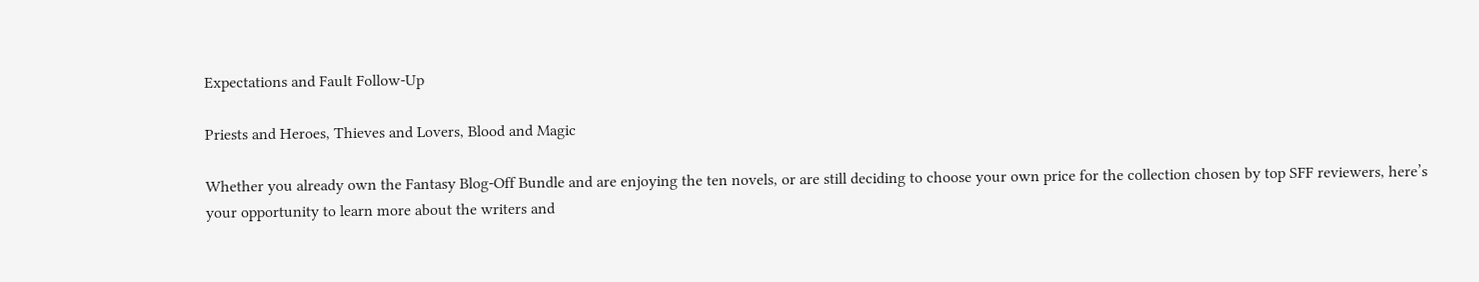Expectations and Fault Follow-Up

Priests and Heroes, Thieves and Lovers, Blood and Magic

Whether you already own the Fantasy Blog-Off Bundle and are enjoying the ten novels, or are still deciding to choose your own price for the collection chosen by top SFF reviewers, here’s your opportunity to learn more about the writers and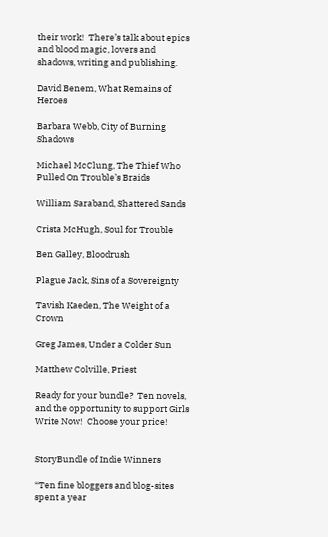their work!  There’s talk about epics and blood magic, lovers and shadows, writing and publishing.

David Benem, What Remains of Heroes

Barbara Webb, City of Burning Shadows

Michael McClung, The Thief Who Pulled On Trouble’s Braids

William Saraband, Shattered Sands

Crista McHugh, Soul for Trouble

Ben Galley, Bloodrush

Plague Jack, Sins of a Sovereignty

Tavish Kaeden, The Weight of a Crown

Greg James, Under a Colder Sun

Matthew Colville, Priest

Ready for your bundle?  Ten novels, and the opportunity to support Girls Write Now!  Choose your price!


StoryBundle of Indie Winners

“Ten fine bloggers and blog-sites spent a year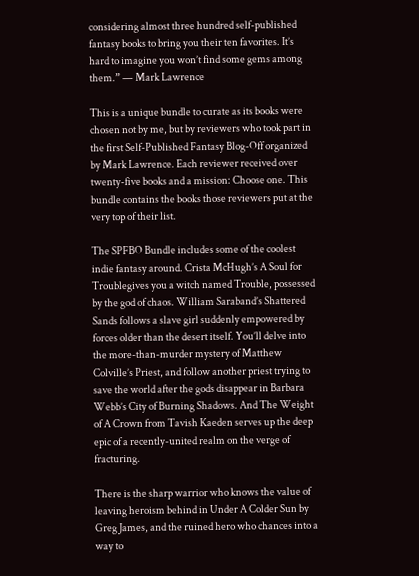considering almost three hundred self-published fantasy books to bring you their ten favorites. It’s hard to imagine you won’t find some gems among them.” — Mark Lawrence

This is a unique bundle to curate as its books were chosen not by me, but by reviewers who took part in the first Self-Published Fantasy Blog-Off organized by Mark Lawrence. Each reviewer received over twenty-five books and a mission: Choose one. This bundle contains the books those reviewers put at the very top of their list.

The SPFBO Bundle includes some of the coolest indie fantasy around. Crista McHugh’s A Soul for Troublegives you a witch named Trouble, possessed by the god of chaos. William Saraband’s Shattered Sands follows a slave girl suddenly empowered by forces older than the desert itself. You’ll delve into the more-than-murder mystery of Matthew Colville’s Priest, and follow another priest trying to save the world after the gods disappear in Barbara Webb’s City of Burning Shadows. And The Weight of A Crown from Tavish Kaeden serves up the deep epic of a recently-united realm on the verge of fracturing.

There is the sharp warrior who knows the value of leaving heroism behind in Under A Colder Sun by Greg James, and the ruined hero who chances into a way to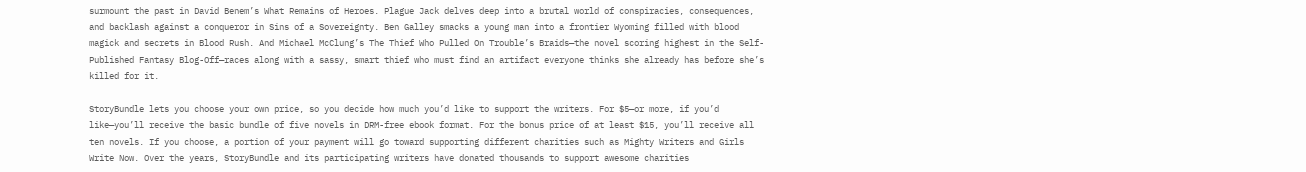surmount the past in David Benem’s What Remains of Heroes. Plague Jack delves deep into a brutal world of conspiracies, consequences, and backlash against a conqueror in Sins of a Sovereignty. Ben Galley smacks a young man into a frontier Wyoming filled with blood magick and secrets in Blood Rush. And Michael McClung’s The Thief Who Pulled On Trouble’s Braids—the novel scoring highest in the Self-Published Fantasy Blog-Off—races along with a sassy, smart thief who must find an artifact everyone thinks she already has before she’s killed for it.

StoryBundle lets you choose your own price, so you decide how much you’d like to support the writers. For $5—or more, if you’d like—you’ll receive the basic bundle of five novels in DRM-free ebook format. For the bonus price of at least $15, you’ll receive all ten novels. If you choose, a portion of your payment will go toward supporting different charities such as Mighty Writers and Girls Write Now. Over the years, StoryBundle and its participating writers have donated thousands to support awesome charities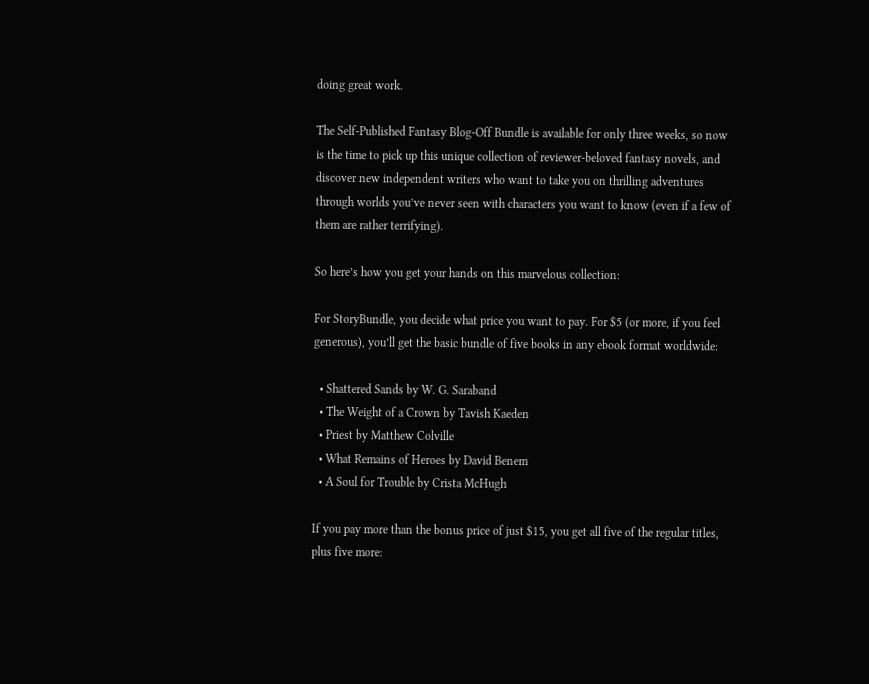doing great work.

The Self-Published Fantasy Blog-Off Bundle is available for only three weeks, so now is the time to pick up this unique collection of reviewer-beloved fantasy novels, and discover new independent writers who want to take you on thrilling adventures through worlds you’ve never seen with characters you want to know (even if a few of them are rather terrifying).

So here’s how you get your hands on this marvelous collection:

For StoryBundle, you decide what price you want to pay. For $5 (or more, if you feel generous), you’ll get the basic bundle of five books in any ebook format worldwide:

  • Shattered Sands by W. G. Saraband
  • The Weight of a Crown by Tavish Kaeden
  • Priest by Matthew Colville
  • What Remains of Heroes by David Benem
  • A Soul for Trouble by Crista McHugh

If you pay more than the bonus price of just $15, you get all five of the regular titles, plus five more: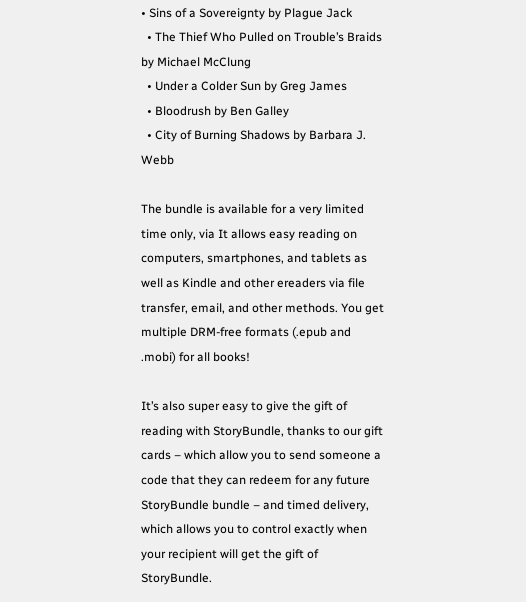• Sins of a Sovereignty by Plague Jack
  • The Thief Who Pulled on Trouble’s Braids by Michael McClung
  • Under a Colder Sun by Greg James
  • Bloodrush by Ben Galley
  • City of Burning Shadows by Barbara J. Webb

The bundle is available for a very limited time only, via It allows easy reading on computers, smartphones, and tablets as well as Kindle and other ereaders via file transfer, email, and other methods. You get multiple DRM-free formats (.epub and .mobi) for all books!

It’s also super easy to give the gift of reading with StoryBundle, thanks to our gift cards – which allow you to send someone a code that they can redeem for any future StoryBundle bundle – and timed delivery, which allows you to control exactly when your recipient will get the gift of StoryBundle.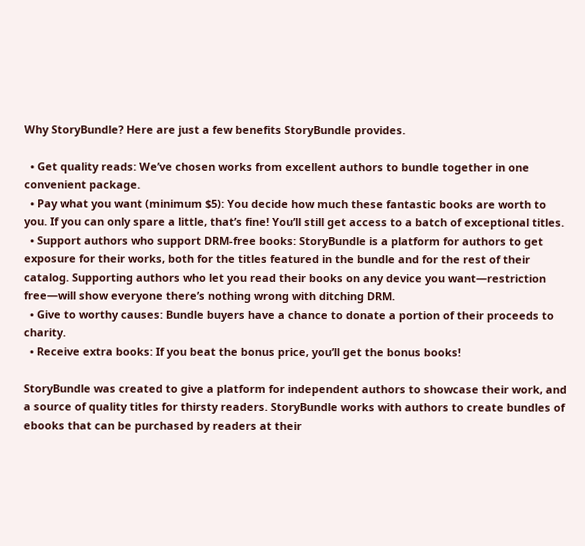Why StoryBundle? Here are just a few benefits StoryBundle provides.

  • Get quality reads: We’ve chosen works from excellent authors to bundle together in one convenient package.
  • Pay what you want (minimum $5): You decide how much these fantastic books are worth to you. If you can only spare a little, that’s fine! You’ll still get access to a batch of exceptional titles.
  • Support authors who support DRM-free books: StoryBundle is a platform for authors to get exposure for their works, both for the titles featured in the bundle and for the rest of their catalog. Supporting authors who let you read their books on any device you want—restriction free—will show everyone there’s nothing wrong with ditching DRM.
  • Give to worthy causes: Bundle buyers have a chance to donate a portion of their proceeds to charity.
  • Receive extra books: If you beat the bonus price, you’ll get the bonus books!

StoryBundle was created to give a platform for independent authors to showcase their work, and a source of quality titles for thirsty readers. StoryBundle works with authors to create bundles of ebooks that can be purchased by readers at their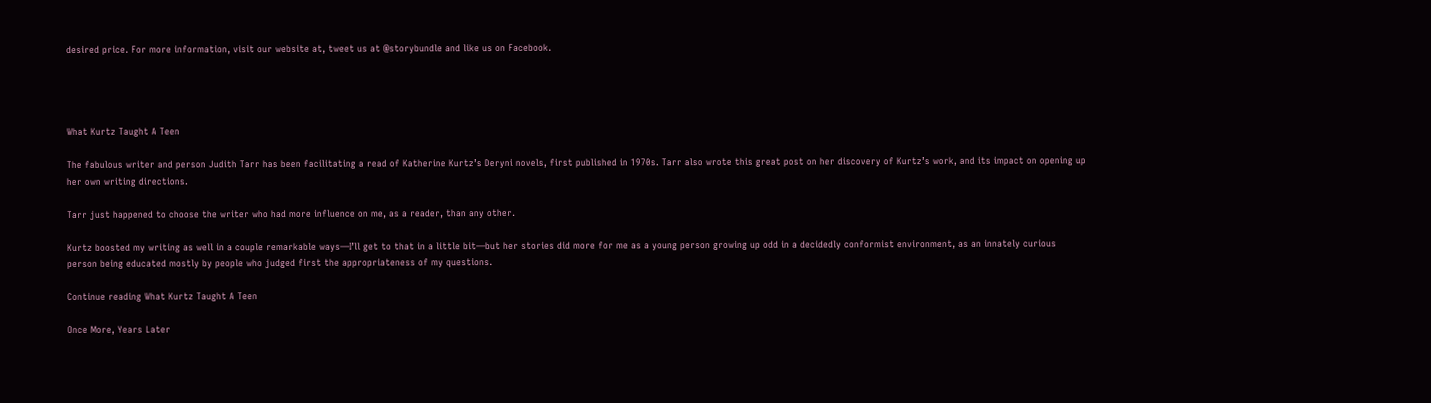desired price. For more information, visit our website at, tweet us at @storybundle and like us on Facebook.




What Kurtz Taught A Teen

The fabulous writer and person Judith Tarr has been facilitating a read of Katherine Kurtz’s Deryni novels, first published in 1970s. Tarr also wrote this great post on her discovery of Kurtz’s work, and its impact on opening up her own writing directions.

Tarr just happened to choose the writer who had more influence on me, as a reader, than any other.

Kurtz boosted my writing as well in a couple remarkable ways—I’ll get to that in a little bit—but her stories did more for me as a young person growing up odd in a decidedly conformist environment, as an innately curious person being educated mostly by people who judged first the appropriateness of my questions.

Continue reading What Kurtz Taught A Teen

Once More, Years Later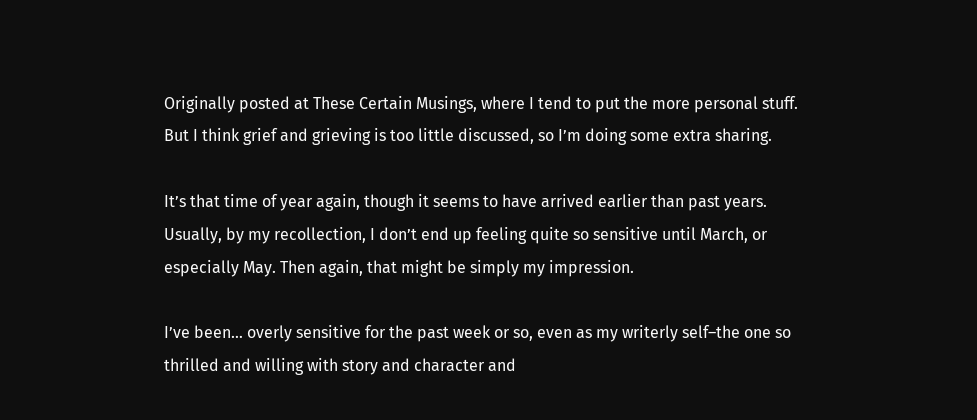Originally posted at These Certain Musings, where I tend to put the more personal stuff.  But I think grief and grieving is too little discussed, so I’m doing some extra sharing.

It’s that time of year again, though it seems to have arrived earlier than past years. Usually, by my recollection, I don’t end up feeling quite so sensitive until March, or especially May. Then again, that might be simply my impression.

I’ve been… overly sensitive for the past week or so, even as my writerly self–the one so thrilled and willing with story and character and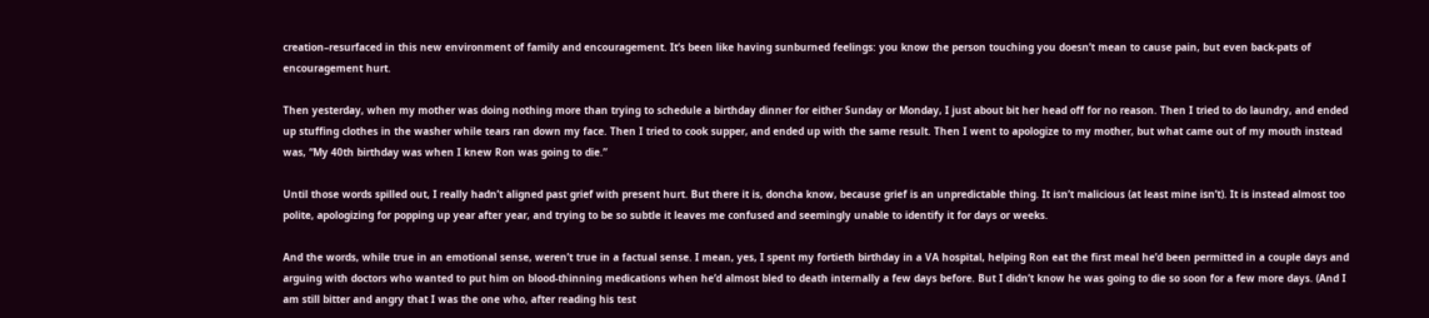creation–resurfaced in this new environment of family and encouragement. It’s been like having sunburned feelings: you know the person touching you doesn’t mean to cause pain, but even back-pats of encouragement hurt.

Then yesterday, when my mother was doing nothing more than trying to schedule a birthday dinner for either Sunday or Monday, I just about bit her head off for no reason. Then I tried to do laundry, and ended up stuffing clothes in the washer while tears ran down my face. Then I tried to cook supper, and ended up with the same result. Then I went to apologize to my mother, but what came out of my mouth instead was, “My 40th birthday was when I knew Ron was going to die.”

Until those words spilled out, I really hadn’t aligned past grief with present hurt. But there it is, doncha know, because grief is an unpredictable thing. It isn’t malicious (at least mine isn’t). It is instead almost too polite, apologizing for popping up year after year, and trying to be so subtle it leaves me confused and seemingly unable to identify it for days or weeks.

And the words, while true in an emotional sense, weren’t true in a factual sense. I mean, yes, I spent my fortieth birthday in a VA hospital, helping Ron eat the first meal he’d been permitted in a couple days and arguing with doctors who wanted to put him on blood-thinning medications when he’d almost bled to death internally a few days before. But I didn’t know he was going to die so soon for a few more days. (And I am still bitter and angry that I was the one who, after reading his test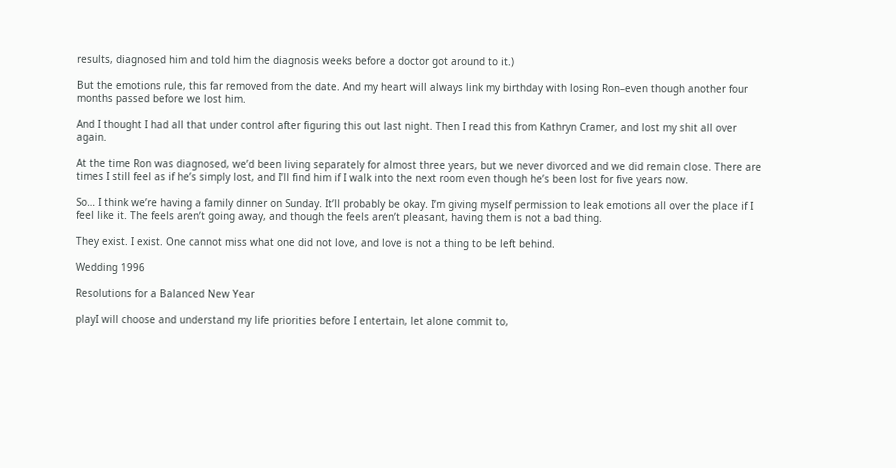results, diagnosed him and told him the diagnosis weeks before a doctor got around to it.)

But the emotions rule, this far removed from the date. And my heart will always link my birthday with losing Ron–even though another four months passed before we lost him.

And I thought I had all that under control after figuring this out last night. Then I read this from Kathryn Cramer, and lost my shit all over again.

At the time Ron was diagnosed, we’d been living separately for almost three years, but we never divorced and we did remain close. There are times I still feel as if he’s simply lost, and I’ll find him if I walk into the next room even though he’s been lost for five years now.

So… I think we’re having a family dinner on Sunday. It’ll probably be okay. I’m giving myself permission to leak emotions all over the place if I feel like it. The feels aren’t going away, and though the feels aren’t pleasant, having them is not a bad thing.

They exist. I exist. One cannot miss what one did not love, and love is not a thing to be left behind.

Wedding 1996

Resolutions for a Balanced New Year

playI will choose and understand my life priorities before I entertain, let alone commit to,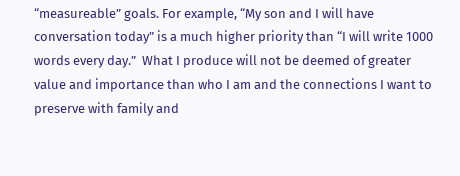“measureable” goals. For example, “My son and I will have conversation today” is a much higher priority than “I will write 1000 words every day.”  What I produce will not be deemed of greater value and importance than who I am and the connections I want to preserve with family and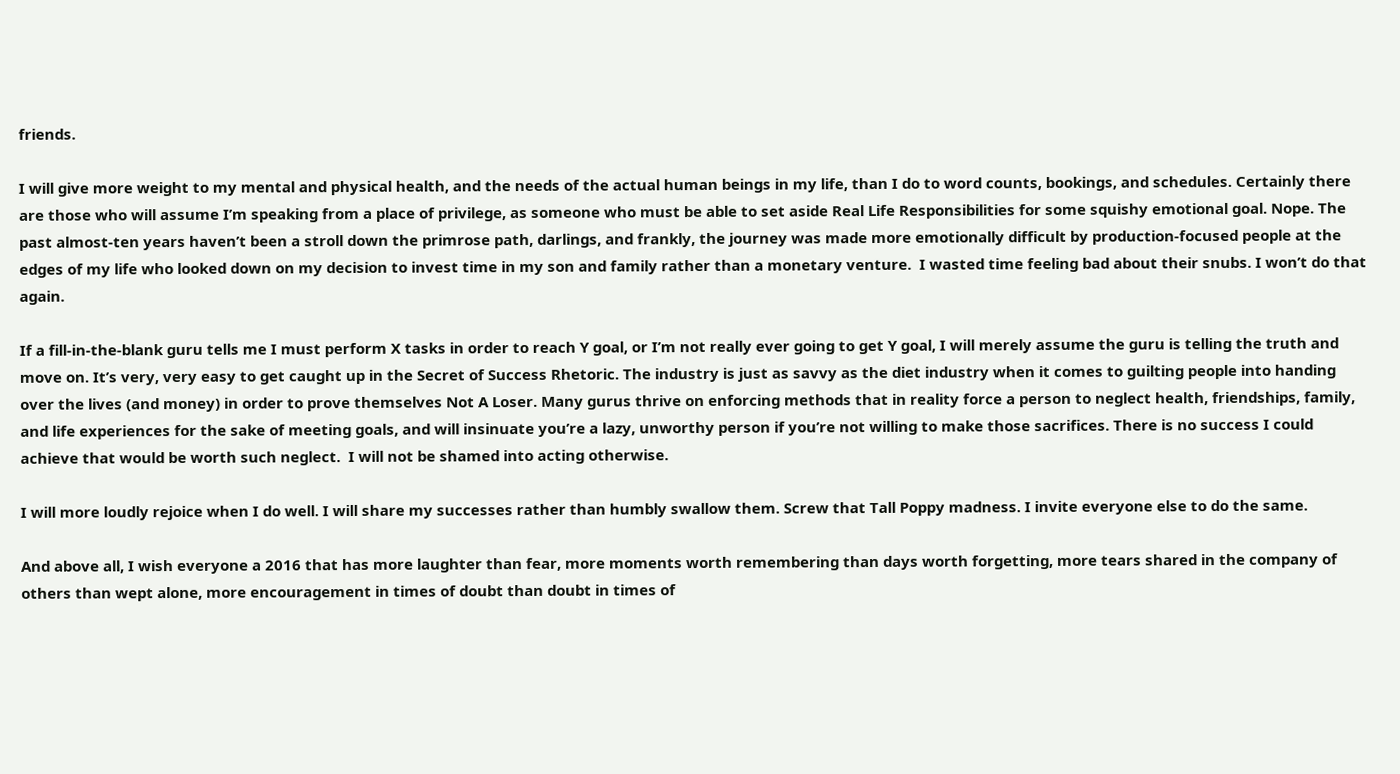friends.

I will give more weight to my mental and physical health, and the needs of the actual human beings in my life, than I do to word counts, bookings, and schedules. Certainly there are those who will assume I’m speaking from a place of privilege, as someone who must be able to set aside Real Life Responsibilities for some squishy emotional goal. Nope. The past almost-ten years haven’t been a stroll down the primrose path, darlings, and frankly, the journey was made more emotionally difficult by production-focused people at the edges of my life who looked down on my decision to invest time in my son and family rather than a monetary venture.  I wasted time feeling bad about their snubs. I won’t do that again.

If a fill-in-the-blank guru tells me I must perform X tasks in order to reach Y goal, or I’m not really ever going to get Y goal, I will merely assume the guru is telling the truth and move on. It’s very, very easy to get caught up in the Secret of Success Rhetoric. The industry is just as savvy as the diet industry when it comes to guilting people into handing over the lives (and money) in order to prove themselves Not A Loser. Many gurus thrive on enforcing methods that in reality force a person to neglect health, friendships, family, and life experiences for the sake of meeting goals, and will insinuate you’re a lazy, unworthy person if you’re not willing to make those sacrifices. There is no success I could achieve that would be worth such neglect.  I will not be shamed into acting otherwise.

I will more loudly rejoice when I do well. I will share my successes rather than humbly swallow them. Screw that Tall Poppy madness. I invite everyone else to do the same.

And above all, I wish everyone a 2016 that has more laughter than fear, more moments worth remembering than days worth forgetting, more tears shared in the company of others than wept alone, more encouragement in times of doubt than doubt in times of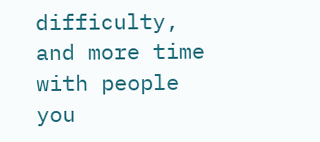difficulty, and more time with people you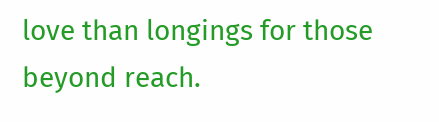love than longings for those beyond reach.